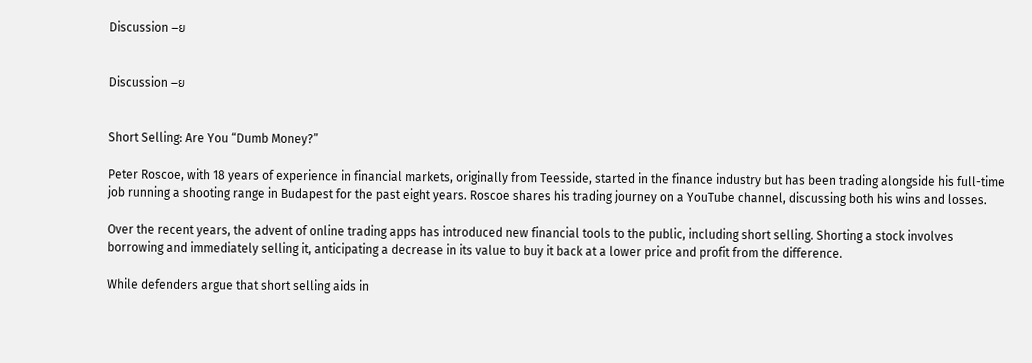Discussion –ย


Discussion –ย


Short Selling: Are You “Dumb Money?”

Peter Roscoe, with 18 years of experience in financial markets, originally from Teesside, started in the finance industry but has been trading alongside his full-time job running a shooting range in Budapest for the past eight years. Roscoe shares his trading journey on a YouTube channel, discussing both his wins and losses.

Over the recent years, the advent of online trading apps has introduced new financial tools to the public, including short selling. Shorting a stock involves borrowing and immediately selling it, anticipating a decrease in its value to buy it back at a lower price and profit from the difference.

While defenders argue that short selling aids in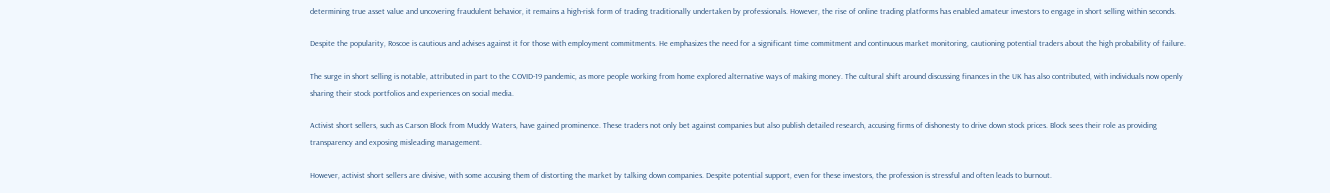determining true asset value and uncovering fraudulent behavior, it remains a high-risk form of trading traditionally undertaken by professionals. However, the rise of online trading platforms has enabled amateur investors to engage in short selling within seconds.

Despite the popularity, Roscoe is cautious and advises against it for those with employment commitments. He emphasizes the need for a significant time commitment and continuous market monitoring, cautioning potential traders about the high probability of failure.

The surge in short selling is notable, attributed in part to the COVID-19 pandemic, as more people working from home explored alternative ways of making money. The cultural shift around discussing finances in the UK has also contributed, with individuals now openly sharing their stock portfolios and experiences on social media.

Activist short sellers, such as Carson Block from Muddy Waters, have gained prominence. These traders not only bet against companies but also publish detailed research, accusing firms of dishonesty to drive down stock prices. Block sees their role as providing transparency and exposing misleading management.

However, activist short sellers are divisive, with some accusing them of distorting the market by talking down companies. Despite potential support, even for these investors, the profession is stressful and often leads to burnout.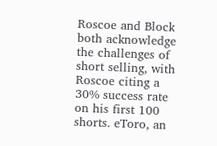Roscoe and Block both acknowledge the challenges of short selling, with Roscoe citing a 30% success rate on his first 100 shorts. eToro, an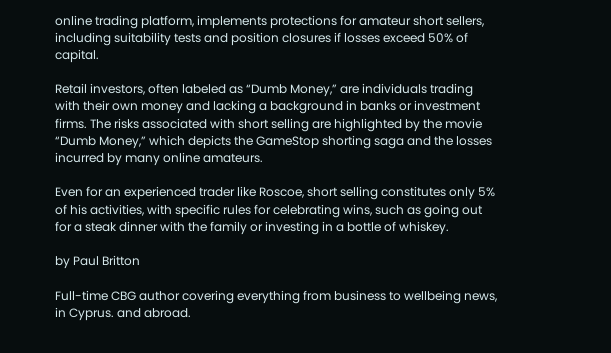online trading platform, implements protections for amateur short sellers, including suitability tests and position closures if losses exceed 50% of capital.

Retail investors, often labeled as “Dumb Money,” are individuals trading with their own money and lacking a background in banks or investment firms. The risks associated with short selling are highlighted by the movie “Dumb Money,” which depicts the GameStop shorting saga and the losses incurred by many online amateurs.

Even for an experienced trader like Roscoe, short selling constitutes only 5% of his activities, with specific rules for celebrating wins, such as going out for a steak dinner with the family or investing in a bottle of whiskey.

by Paul Britton

Full-time CBG author covering everything from business to wellbeing news, in Cyprus. and abroad.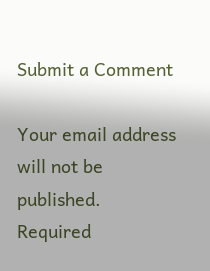Submit a Comment

Your email address will not be published. Required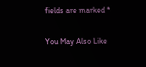fields are marked *

You May Also Like